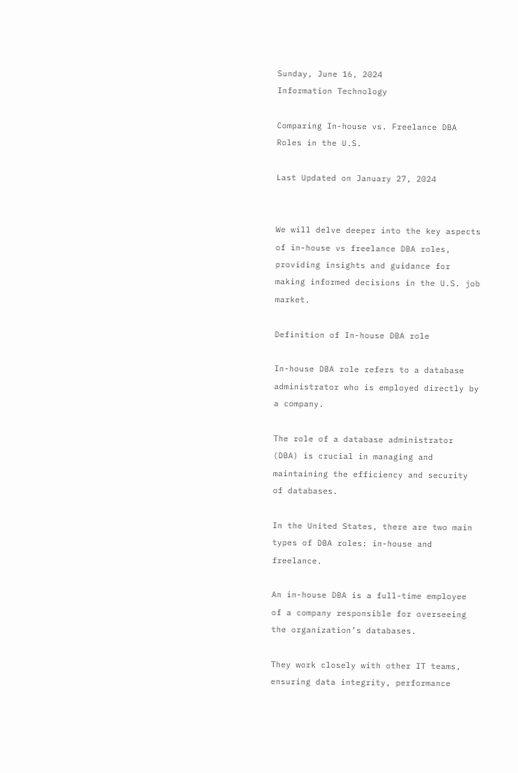Sunday, June 16, 2024
Information Technology

Comparing In-house vs. Freelance DBA Roles in the U.S.

Last Updated on January 27, 2024


We will delve deeper into the key aspects of in-house vs freelance DBA roles, providing insights and guidance for making informed decisions in the U.S. job market.

Definition of In-house DBA role

In-house DBA role refers to a database administrator who is employed directly by a company.

The role of a database administrator (DBA) is crucial in managing and maintaining the efficiency and security of databases.

In the United States, there are two main types of DBA roles: in-house and freelance.

An in-house DBA is a full-time employee of a company responsible for overseeing the organization’s databases.

They work closely with other IT teams, ensuring data integrity, performance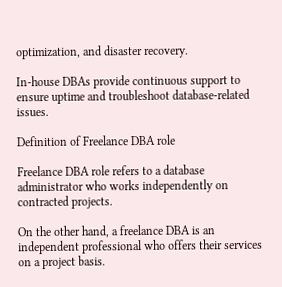optimization, and disaster recovery.

In-house DBAs provide continuous support to ensure uptime and troubleshoot database-related issues.

Definition of Freelance DBA role

Freelance DBA role refers to a database administrator who works independently on contracted projects.

On the other hand, a freelance DBA is an independent professional who offers their services on a project basis.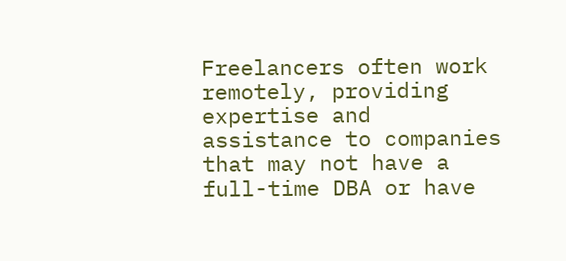Freelancers often work remotely, providing expertise and assistance to companies that may not have a full-time DBA or have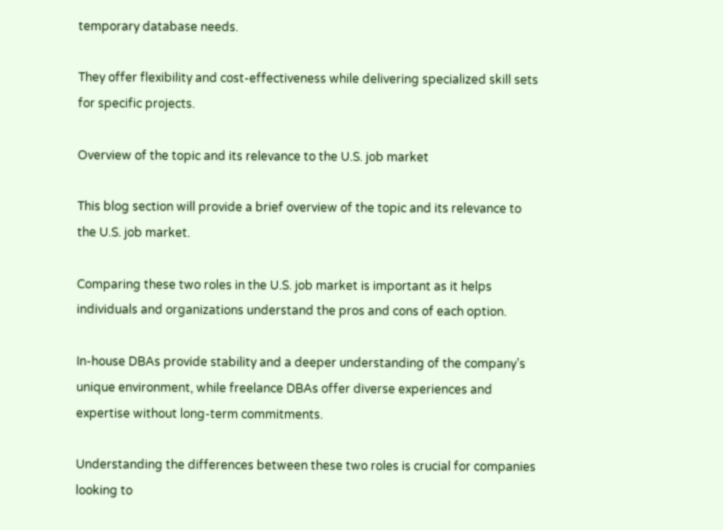temporary database needs.

They offer flexibility and cost-effectiveness while delivering specialized skill sets for specific projects.

Overview of the topic and its relevance to the U.S. job market

This blog section will provide a brief overview of the topic and its relevance to the U.S. job market.

Comparing these two roles in the U.S. job market is important as it helps individuals and organizations understand the pros and cons of each option.

In-house DBAs provide stability and a deeper understanding of the company’s unique environment, while freelance DBAs offer diverse experiences and expertise without long-term commitments.

Understanding the differences between these two roles is crucial for companies looking to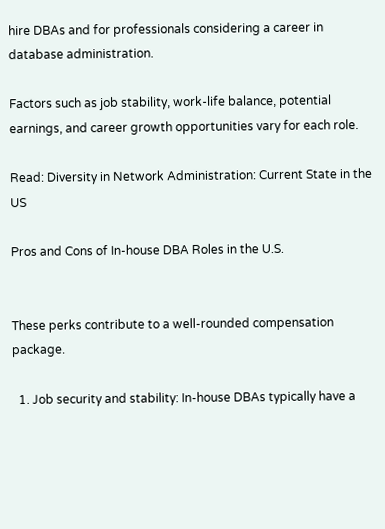hire DBAs and for professionals considering a career in database administration.

Factors such as job stability, work-life balance, potential earnings, and career growth opportunities vary for each role.

Read: Diversity in Network Administration: Current State in the US

Pros and Cons of In-house DBA Roles in the U.S.


These perks contribute to a well-rounded compensation package.

  1. Job security and stability: In-house DBAs typically have a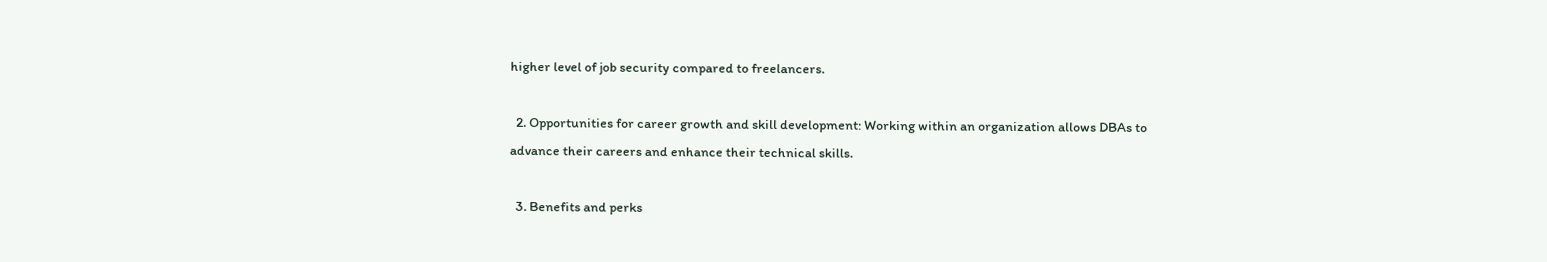higher level of job security compared to freelancers.

  2. Opportunities for career growth and skill development: Working within an organization allows DBAs to advance their careers and enhance their technical skills.

  3. Benefits and perks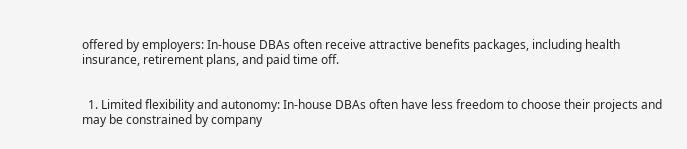offered by employers: In-house DBAs often receive attractive benefits packages, including health insurance, retirement plans, and paid time off.


  1. Limited flexibility and autonomy: In-house DBAs often have less freedom to choose their projects and may be constrained by company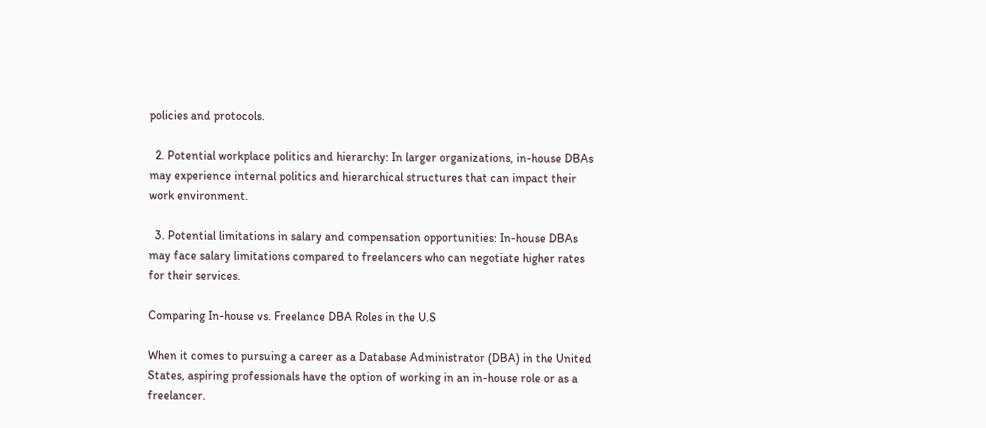policies and protocols.

  2. Potential workplace politics and hierarchy: In larger organizations, in-house DBAs may experience internal politics and hierarchical structures that can impact their work environment.

  3. Potential limitations in salary and compensation opportunities: In-house DBAs may face salary limitations compared to freelancers who can negotiate higher rates for their services.

Comparing In-house vs. Freelance DBA Roles in the U.S

When it comes to pursuing a career as a Database Administrator (DBA) in the United States, aspiring professionals have the option of working in an in-house role or as a freelancer.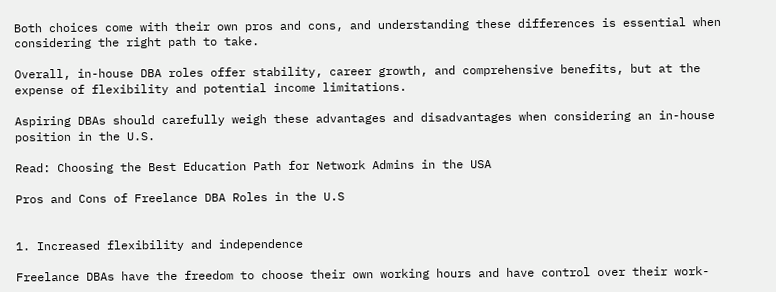Both choices come with their own pros and cons, and understanding these differences is essential when considering the right path to take.

Overall, in-house DBA roles offer stability, career growth, and comprehensive benefits, but at the expense of flexibility and potential income limitations.

Aspiring DBAs should carefully weigh these advantages and disadvantages when considering an in-house position in the U.S.

Read: Choosing the Best Education Path for Network Admins in the USA

Pros and Cons of Freelance DBA Roles in the U.S


1. Increased flexibility and independence

Freelance DBAs have the freedom to choose their own working hours and have control over their work-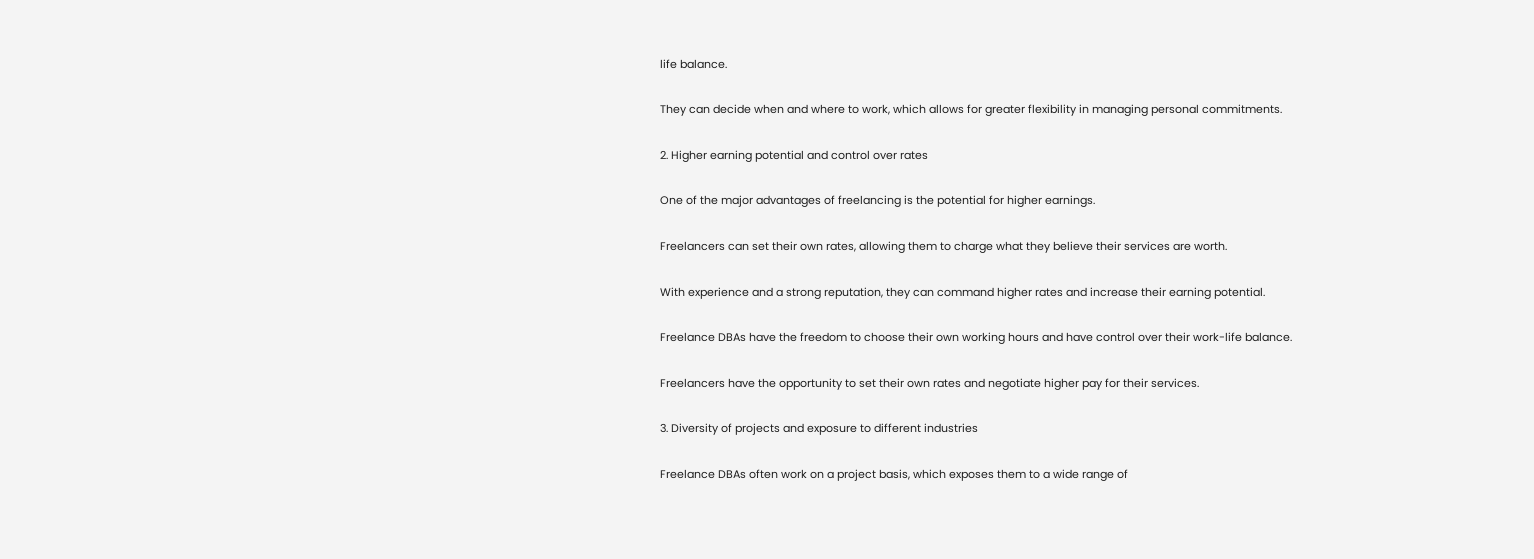life balance.

They can decide when and where to work, which allows for greater flexibility in managing personal commitments.

2. Higher earning potential and control over rates

One of the major advantages of freelancing is the potential for higher earnings.

Freelancers can set their own rates, allowing them to charge what they believe their services are worth.

With experience and a strong reputation, they can command higher rates and increase their earning potential.

Freelance DBAs have the freedom to choose their own working hours and have control over their work-life balance.

Freelancers have the opportunity to set their own rates and negotiate higher pay for their services.

3. Diversity of projects and exposure to different industries

Freelance DBAs often work on a project basis, which exposes them to a wide range of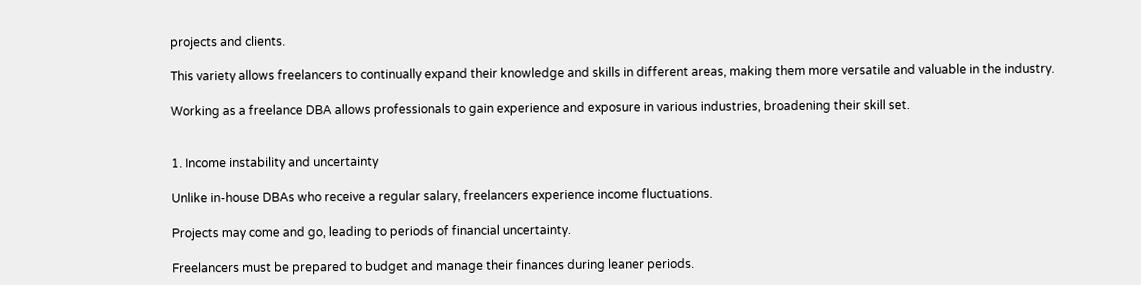projects and clients.

This variety allows freelancers to continually expand their knowledge and skills in different areas, making them more versatile and valuable in the industry.

Working as a freelance DBA allows professionals to gain experience and exposure in various industries, broadening their skill set.


1. Income instability and uncertainty

Unlike in-house DBAs who receive a regular salary, freelancers experience income fluctuations.

Projects may come and go, leading to periods of financial uncertainty.

Freelancers must be prepared to budget and manage their finances during leaner periods.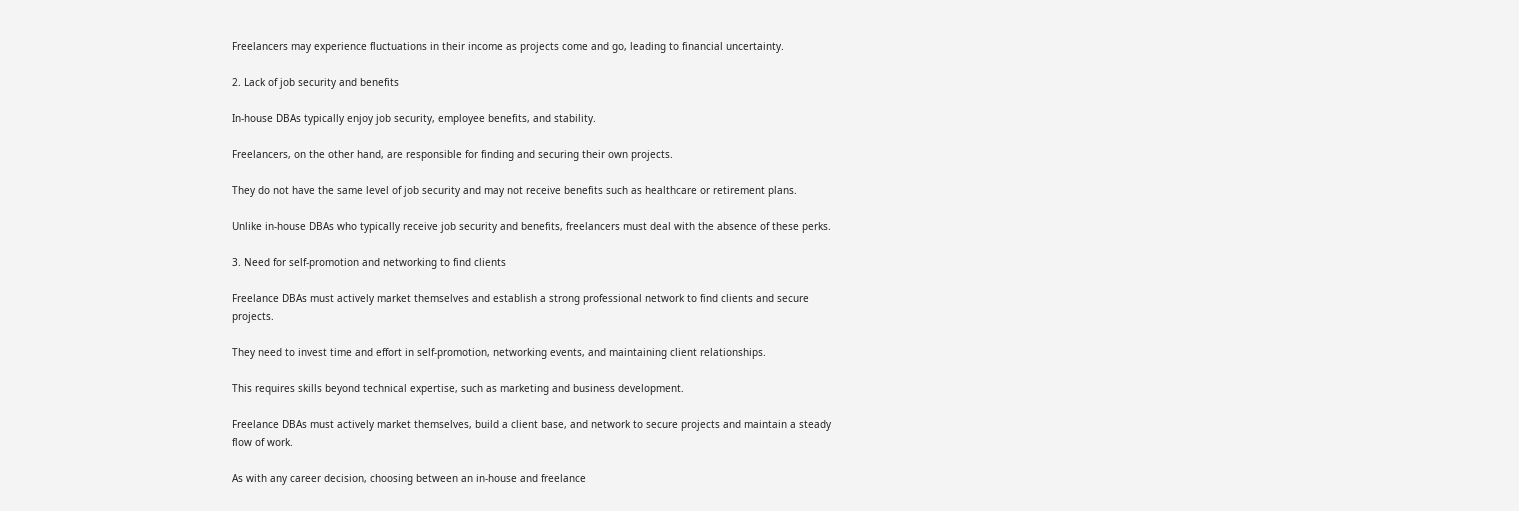Freelancers may experience fluctuations in their income as projects come and go, leading to financial uncertainty.

2. Lack of job security and benefits

In-house DBAs typically enjoy job security, employee benefits, and stability.

Freelancers, on the other hand, are responsible for finding and securing their own projects.

They do not have the same level of job security and may not receive benefits such as healthcare or retirement plans.

Unlike in-house DBAs who typically receive job security and benefits, freelancers must deal with the absence of these perks.

3. Need for self-promotion and networking to find clients

Freelance DBAs must actively market themselves and establish a strong professional network to find clients and secure projects.

They need to invest time and effort in self-promotion, networking events, and maintaining client relationships.

This requires skills beyond technical expertise, such as marketing and business development.

Freelance DBAs must actively market themselves, build a client base, and network to secure projects and maintain a steady flow of work.

As with any career decision, choosing between an in-house and freelance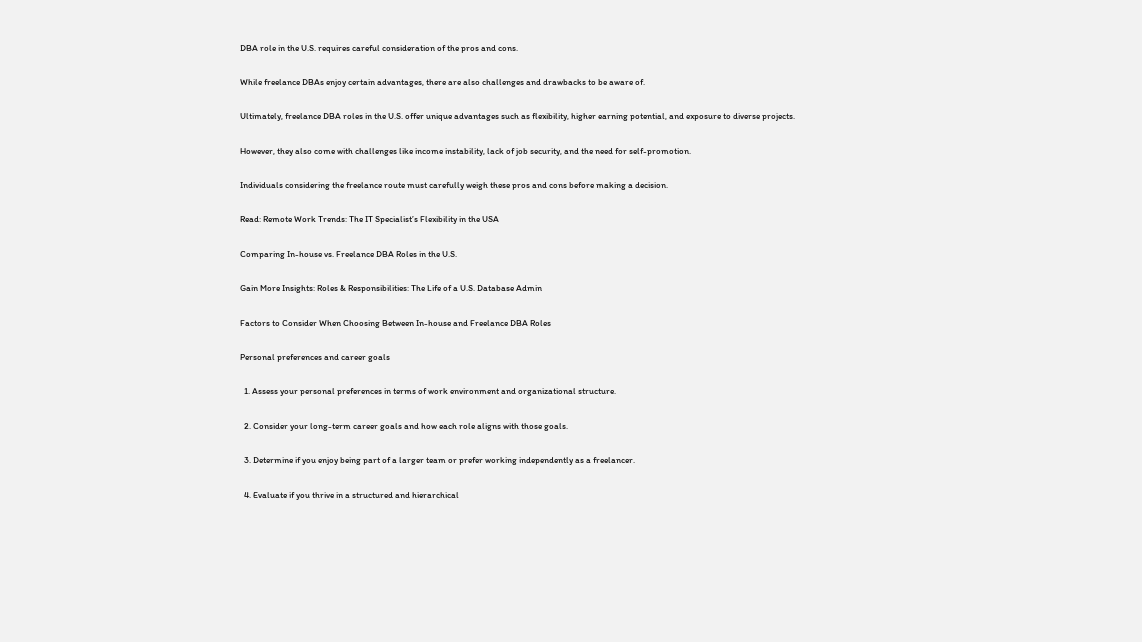DBA role in the U.S. requires careful consideration of the pros and cons.

While freelance DBAs enjoy certain advantages, there are also challenges and drawbacks to be aware of.

Ultimately, freelance DBA roles in the U.S. offer unique advantages such as flexibility, higher earning potential, and exposure to diverse projects.

However, they also come with challenges like income instability, lack of job security, and the need for self-promotion.

Individuals considering the freelance route must carefully weigh these pros and cons before making a decision.

Read: Remote Work Trends: The IT Specialist’s Flexibility in the USA

Comparing In-house vs. Freelance DBA Roles in the U.S.

Gain More Insights: Roles & Responsibilities: The Life of a U.S. Database Admin

Factors to Consider When Choosing Between In-house and Freelance DBA Roles

Personal preferences and career goals

  1. Assess your personal preferences in terms of work environment and organizational structure.

  2. Consider your long-term career goals and how each role aligns with those goals.

  3. Determine if you enjoy being part of a larger team or prefer working independently as a freelancer.

  4. Evaluate if you thrive in a structured and hierarchical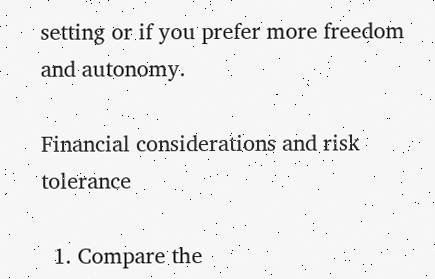setting or if you prefer more freedom and autonomy.

Financial considerations and risk tolerance

  1. Compare the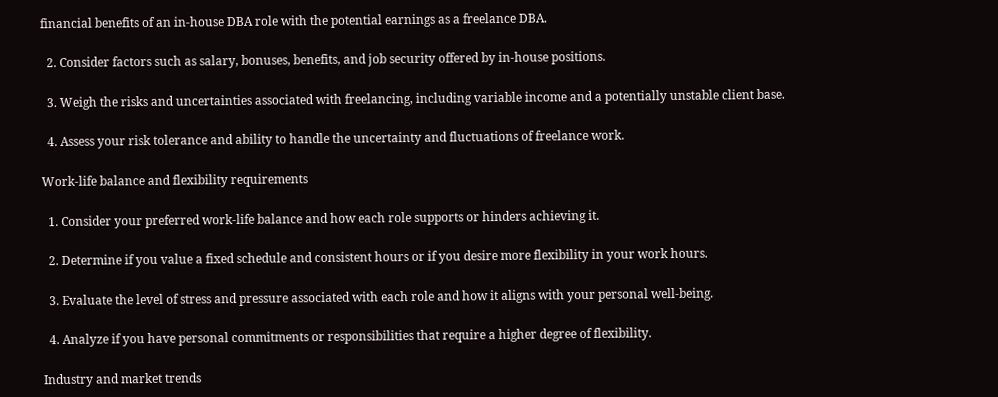financial benefits of an in-house DBA role with the potential earnings as a freelance DBA.

  2. Consider factors such as salary, bonuses, benefits, and job security offered by in-house positions.

  3. Weigh the risks and uncertainties associated with freelancing, including variable income and a potentially unstable client base.

  4. Assess your risk tolerance and ability to handle the uncertainty and fluctuations of freelance work.

Work-life balance and flexibility requirements

  1. Consider your preferred work-life balance and how each role supports or hinders achieving it.

  2. Determine if you value a fixed schedule and consistent hours or if you desire more flexibility in your work hours.

  3. Evaluate the level of stress and pressure associated with each role and how it aligns with your personal well-being.

  4. Analyze if you have personal commitments or responsibilities that require a higher degree of flexibility.

Industry and market trends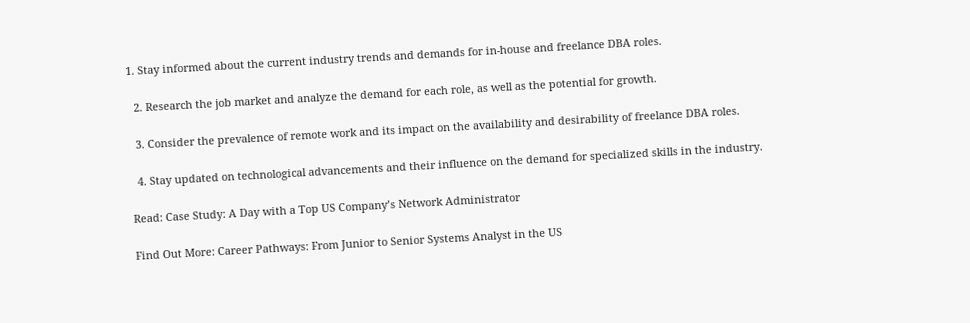1. Stay informed about the current industry trends and demands for in-house and freelance DBA roles.

  2. Research the job market and analyze the demand for each role, as well as the potential for growth.

  3. Consider the prevalence of remote work and its impact on the availability and desirability of freelance DBA roles.

  4. Stay updated on technological advancements and their influence on the demand for specialized skills in the industry.

Read: Case Study: A Day with a Top US Company’s Network Administrator

Find Out More: Career Pathways: From Junior to Senior Systems Analyst in the US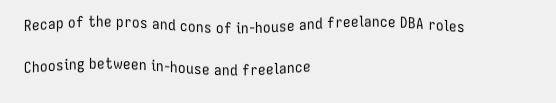Recap of the pros and cons of in-house and freelance DBA roles

Choosing between in-house and freelance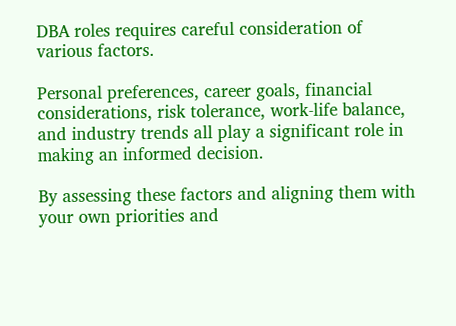DBA roles requires careful consideration of various factors.

Personal preferences, career goals, financial considerations, risk tolerance, work-life balance, and industry trends all play a significant role in making an informed decision.

By assessing these factors and aligning them with your own priorities and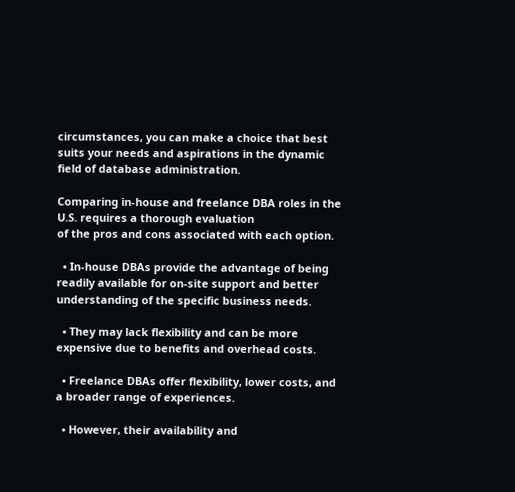circumstances, you can make a choice that best suits your needs and aspirations in the dynamic field of database administration.

Comparing in-house and freelance DBA roles in the U.S. requires a thorough evaluation
of the pros and cons associated with each option.

  • In-house DBAs provide the advantage of being readily available for on-site support and better understanding of the specific business needs.

  • They may lack flexibility and can be more expensive due to benefits and overhead costs.

  • Freelance DBAs offer flexibility, lower costs, and a broader range of experiences.

  • However, their availability and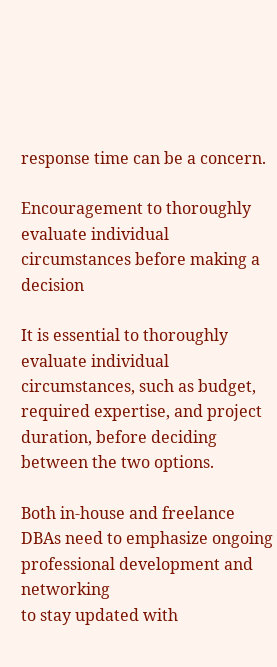response time can be a concern.

Encouragement to thoroughly evaluate individual circumstances before making a decision

It is essential to thoroughly evaluate individual circumstances, such as budget, required expertise, and project duration, before deciding between the two options.

Both in-house and freelance DBAs need to emphasize ongoing professional development and networking
to stay updated with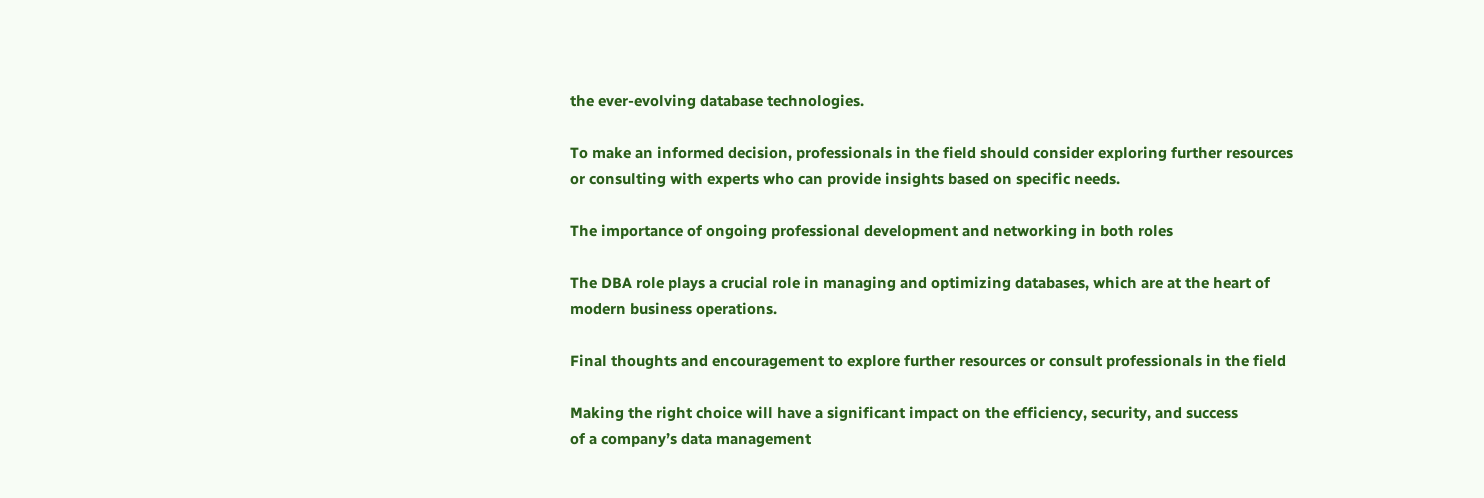the ever-evolving database technologies.

To make an informed decision, professionals in the field should consider exploring further resources
or consulting with experts who can provide insights based on specific needs.

The importance of ongoing professional development and networking in both roles

The DBA role plays a crucial role in managing and optimizing databases, which are at the heart of
modern business operations.

Final thoughts and encouragement to explore further resources or consult professionals in the field

Making the right choice will have a significant impact on the efficiency, security, and success
of a company’s data management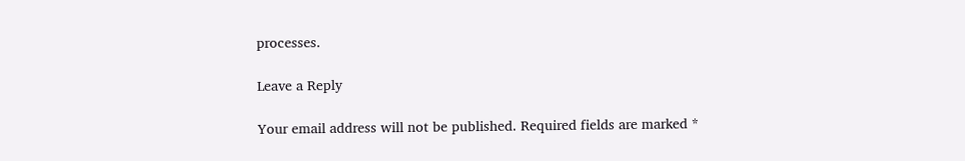processes.

Leave a Reply

Your email address will not be published. Required fields are marked *